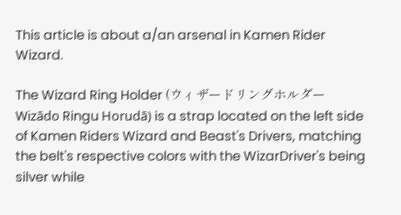This article is about a/an arsenal in Kamen Rider Wizard.

The Wizard Ring Holder (ウィザードリングホルダー Wizādo Ringu Horudā) is a strap located on the left side of Kamen Riders Wizard and Beast's Drivers, matching the belt's respective colors with the WizarDriver's being silver while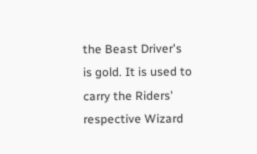the Beast Driver's is gold. It is used to carry the Riders' respective Wizard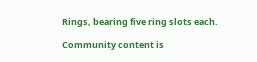Rings, bearing five ring slots each.

Community content is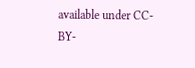available under CC-BY-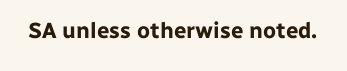SA unless otherwise noted.